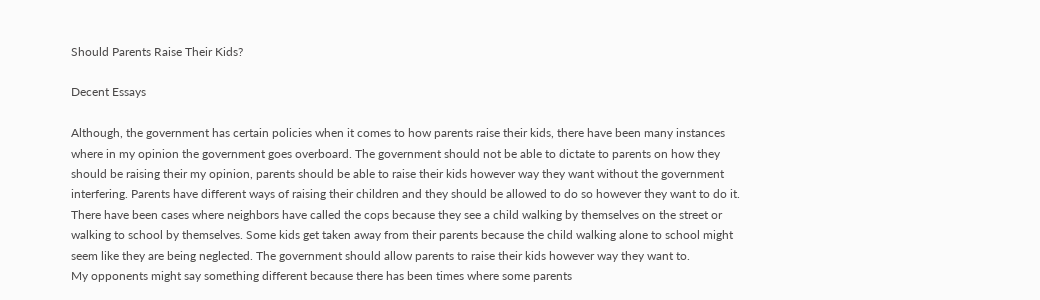Should Parents Raise Their Kids?

Decent Essays

Although, the government has certain policies when it comes to how parents raise their kids, there have been many instances where in my opinion the government goes overboard. The government should not be able to dictate to parents on how they should be raising their my opinion, parents should be able to raise their kids however way they want without the government interfering. Parents have different ways of raising their children and they should be allowed to do so however they want to do it. There have been cases where neighbors have called the cops because they see a child walking by themselves on the street or walking to school by themselves. Some kids get taken away from their parents because the child walking alone to school might seem like they are being neglected. The government should allow parents to raise their kids however way they want to.
My opponents might say something different because there has been times where some parents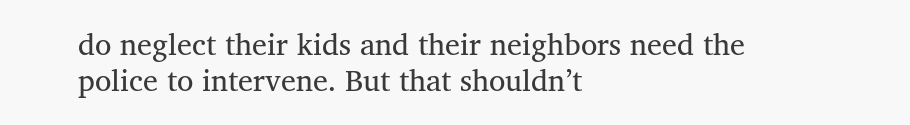do neglect their kids and their neighbors need the police to intervene. But that shouldn’t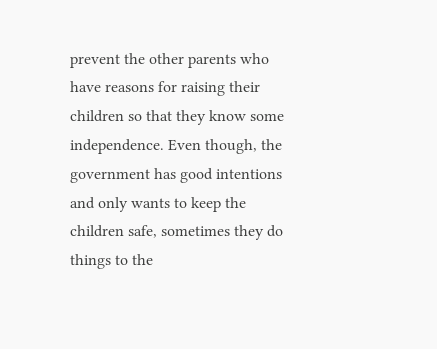prevent the other parents who have reasons for raising their children so that they know some independence. Even though, the government has good intentions and only wants to keep the children safe, sometimes they do things to the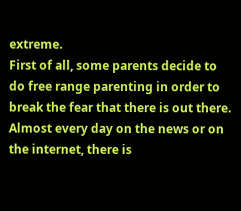extreme.
First of all, some parents decide to do free range parenting in order to break the fear that there is out there. Almost every day on the news or on the internet, there is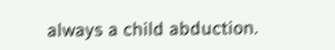always a child abduction.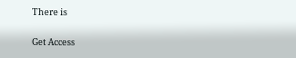There is

Get Access